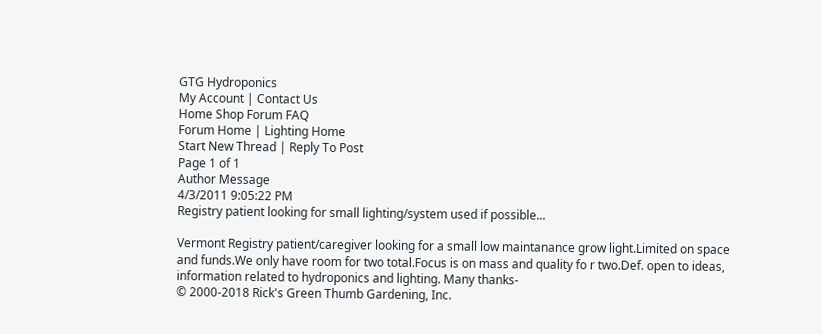GTG Hydroponics
My Account | Contact Us
Home Shop Forum FAQ
Forum Home | Lighting Home
Start New Thread | Reply To Post
Page 1 of 1
Author Message
4/3/2011 9:05:22 PM
Registry patient looking for small lighting/system used if possible...

Vermont Registry patient/caregiver looking for a small low maintanance grow light.Limited on space and funds.We only have room for two total.Focus is on mass and quality fo r two.Def. open to ideas, information related to hydroponics and lighting. Many thanks-
© 2000-2018 Rick's Green Thumb Gardening, Inc.